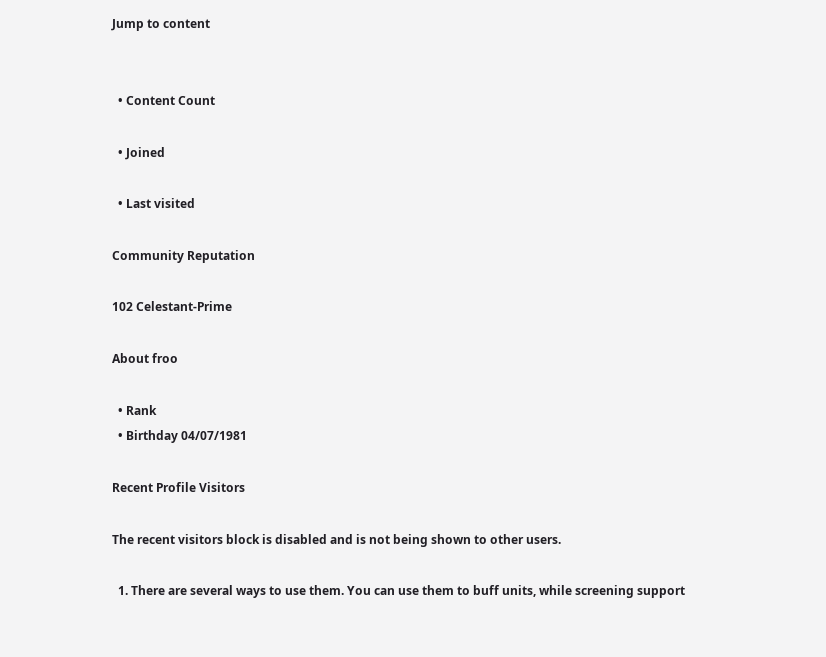Jump to content


  • Content Count

  • Joined

  • Last visited

Community Reputation

102 Celestant-Prime

About froo

  • Rank
  • Birthday 04/07/1981

Recent Profile Visitors

The recent visitors block is disabled and is not being shown to other users.

  1. There are several ways to use them. You can use them to buff units, while screening support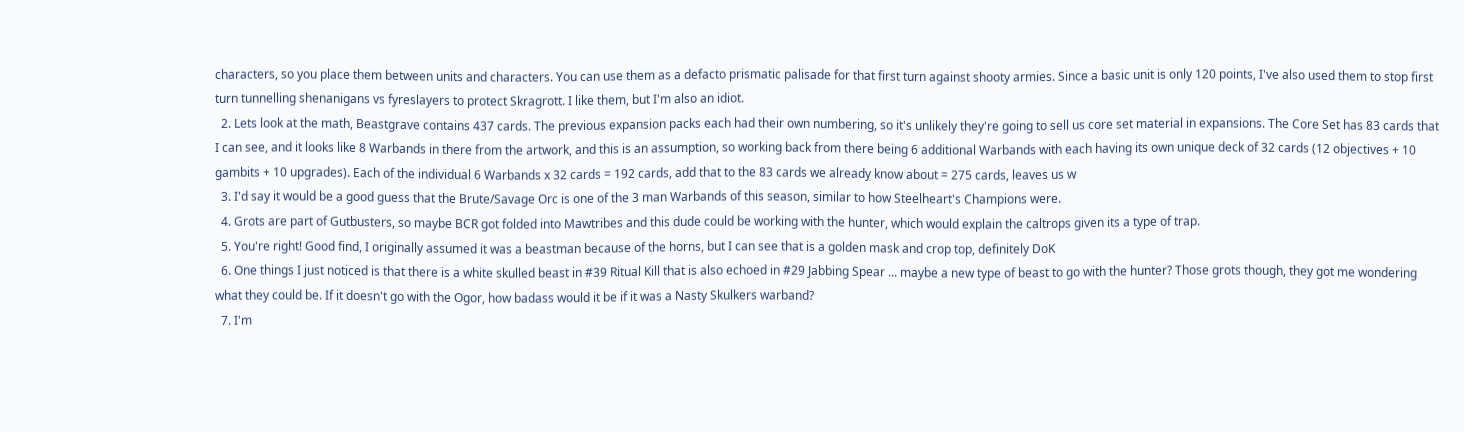characters, so you place them between units and characters. You can use them as a defacto prismatic palisade for that first turn against shooty armies. Since a basic unit is only 120 points, I've also used them to stop first turn tunnelling shenanigans vs fyreslayers to protect Skragrott. I like them, but I'm also an idiot.
  2. Lets look at the math, Beastgrave contains 437 cards. The previous expansion packs each had their own numbering, so it's unlikely they're going to sell us core set material in expansions. The Core Set has 83 cards that I can see, and it looks like 8 Warbands in there from the artwork, and this is an assumption, so working back from there being 6 additional Warbands with each having its own unique deck of 32 cards (12 objectives + 10 gambits + 10 upgrades). Each of the individual 6 Warbands x 32 cards = 192 cards, add that to the 83 cards we already know about = 275 cards, leaves us w
  3. I'd say it would be a good guess that the Brute/Savage Orc is one of the 3 man Warbands of this season, similar to how Steelheart's Champions were.
  4. Grots are part of Gutbusters, so maybe BCR got folded into Mawtribes and this dude could be working with the hunter, which would explain the caltrops given its a type of trap.
  5. You're right! Good find, I originally assumed it was a beastman because of the horns, but I can see that is a golden mask and crop top, definitely DoK
  6. One things I just noticed is that there is a white skulled beast in #39 Ritual Kill that is also echoed in #29 Jabbing Spear ... maybe a new type of beast to go with the hunter? Those grots though, they got me wondering what they could be. If it doesn't go with the Ogor, how badass would it be if it was a Nasty Skulkers warband?
  7. I'm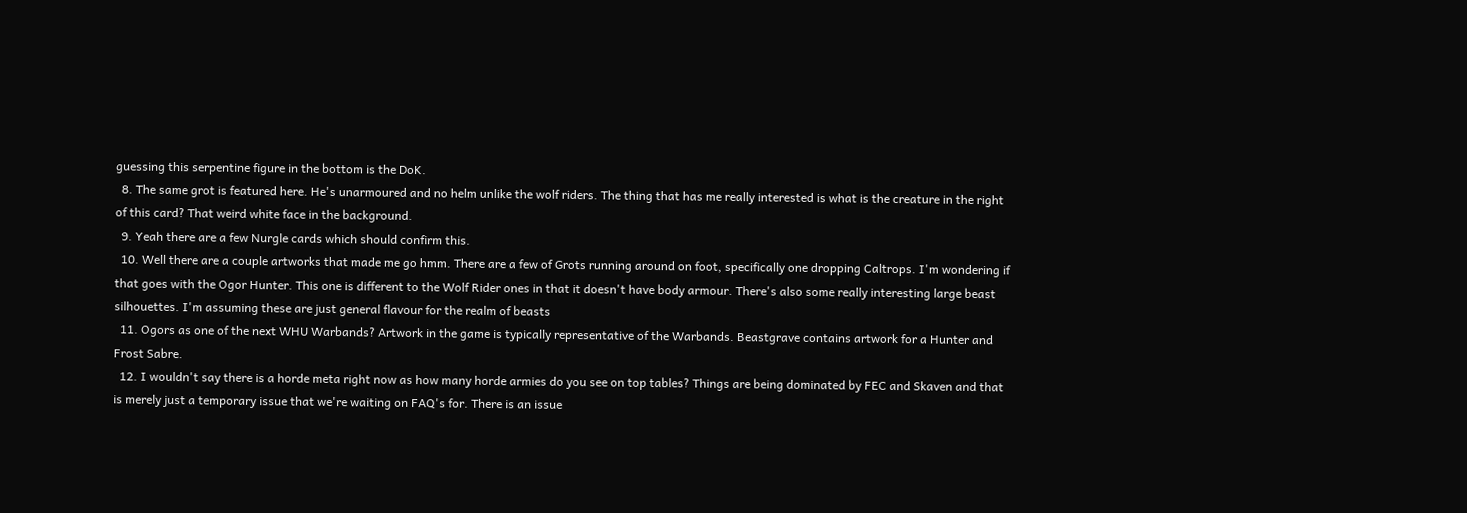guessing this serpentine figure in the bottom is the DoK.
  8. The same grot is featured here. He's unarmoured and no helm unlike the wolf riders. The thing that has me really interested is what is the creature in the right of this card? That weird white face in the background.
  9. Yeah there are a few Nurgle cards which should confirm this.
  10. Well there are a couple artworks that made me go hmm. There are a few of Grots running around on foot, specifically one dropping Caltrops. I'm wondering if that goes with the Ogor Hunter. This one is different to the Wolf Rider ones in that it doesn't have body armour. There's also some really interesting large beast silhouettes. I'm assuming these are just general flavour for the realm of beasts
  11. Ogors as one of the next WHU Warbands? Artwork in the game is typically representative of the Warbands. Beastgrave contains artwork for a Hunter and Frost Sabre.
  12. I wouldn't say there is a horde meta right now as how many horde armies do you see on top tables? Things are being dominated by FEC and Skaven and that is merely just a temporary issue that we're waiting on FAQ's for. There is an issue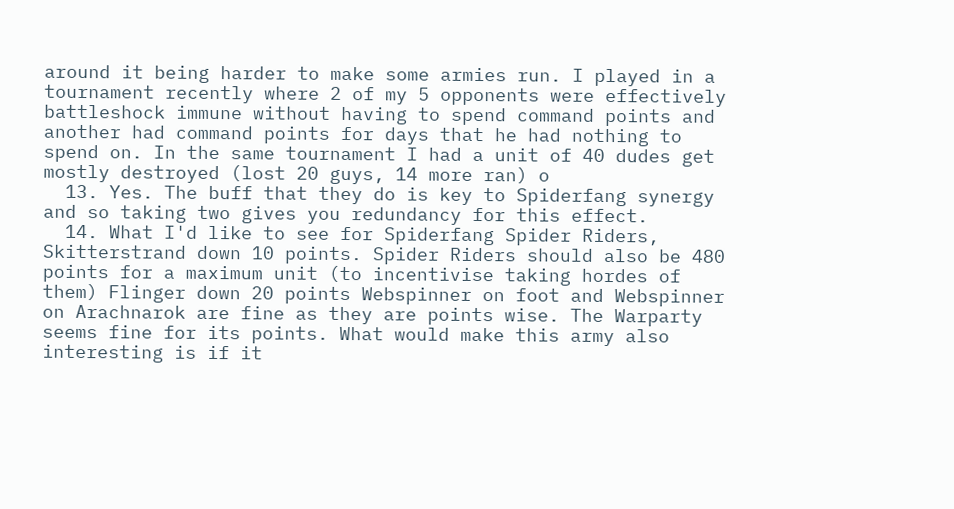around it being harder to make some armies run. I played in a tournament recently where 2 of my 5 opponents were effectively battleshock immune without having to spend command points and another had command points for days that he had nothing to spend on. In the same tournament I had a unit of 40 dudes get mostly destroyed (lost 20 guys, 14 more ran) o
  13. Yes. The buff that they do is key to Spiderfang synergy and so taking two gives you redundancy for this effect.
  14. What I'd like to see for Spiderfang Spider Riders, Skitterstrand down 10 points. Spider Riders should also be 480 points for a maximum unit (to incentivise taking hordes of them) Flinger down 20 points Webspinner on foot and Webspinner on Arachnarok are fine as they are points wise. The Warparty seems fine for its points. What would make this army also interesting is if it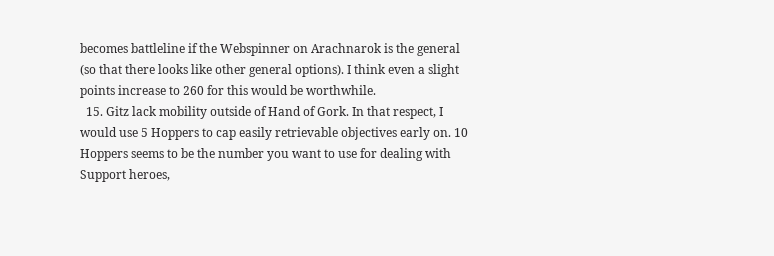becomes battleline if the Webspinner on Arachnarok is the general (so that there looks like other general options). I think even a slight points increase to 260 for this would be worthwhile.
  15. Gitz lack mobility outside of Hand of Gork. In that respect, I would use 5 Hoppers to cap easily retrievable objectives early on. 10 Hoppers seems to be the number you want to use for dealing with Support heroes,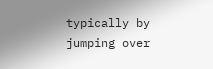typically by jumping over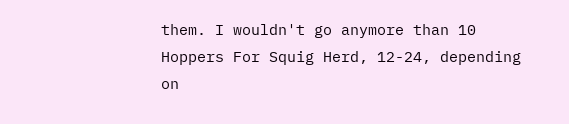them. I wouldn't go anymore than 10 Hoppers For Squig Herd, 12-24, depending on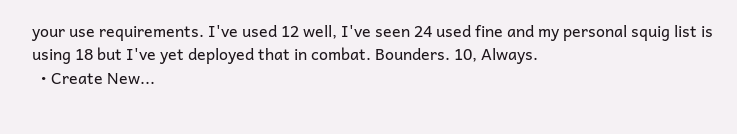your use requirements. I've used 12 well, I've seen 24 used fine and my personal squig list is using 18 but I've yet deployed that in combat. Bounders. 10, Always.
  • Create New...